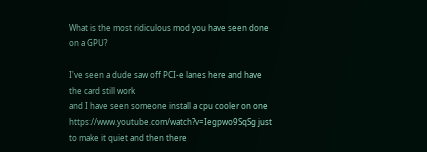What is the most ridiculous mod you have seen done on a GPU?

I've seen a dude saw off PCI-e lanes here and have the card still work
and I have seen someone install a cpu cooler on one https://www.youtube.com/watch?v=Iegpwo9SqSg just to make it quiet and then there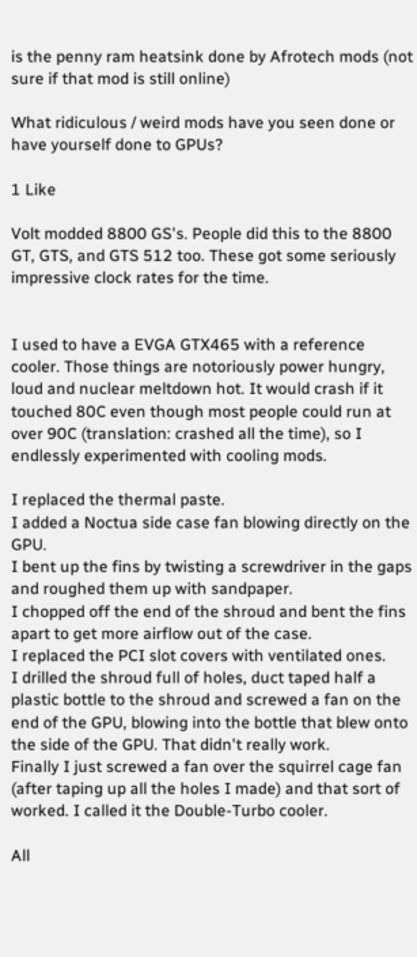is the penny ram heatsink done by Afrotech mods (not sure if that mod is still online)

What ridiculous / weird mods have you seen done or have yourself done to GPUs?

1 Like

Volt modded 8800 GS's. People did this to the 8800 GT, GTS, and GTS 512 too. These got some seriously impressive clock rates for the time.


I used to have a EVGA GTX465 with a reference cooler. Those things are notoriously power hungry, loud and nuclear meltdown hot. It would crash if it touched 80C even though most people could run at over 90C (translation: crashed all the time), so I endlessly experimented with cooling mods.

I replaced the thermal paste.
I added a Noctua side case fan blowing directly on the GPU.
I bent up the fins by twisting a screwdriver in the gaps and roughed them up with sandpaper.
I chopped off the end of the shroud and bent the fins apart to get more airflow out of the case.
I replaced the PCI slot covers with ventilated ones.
I drilled the shroud full of holes, duct taped half a plastic bottle to the shroud and screwed a fan on the end of the GPU, blowing into the bottle that blew onto the side of the GPU. That didn't really work.
Finally I just screwed a fan over the squirrel cage fan (after taping up all the holes I made) and that sort of worked. I called it the Double-Turbo cooler.

All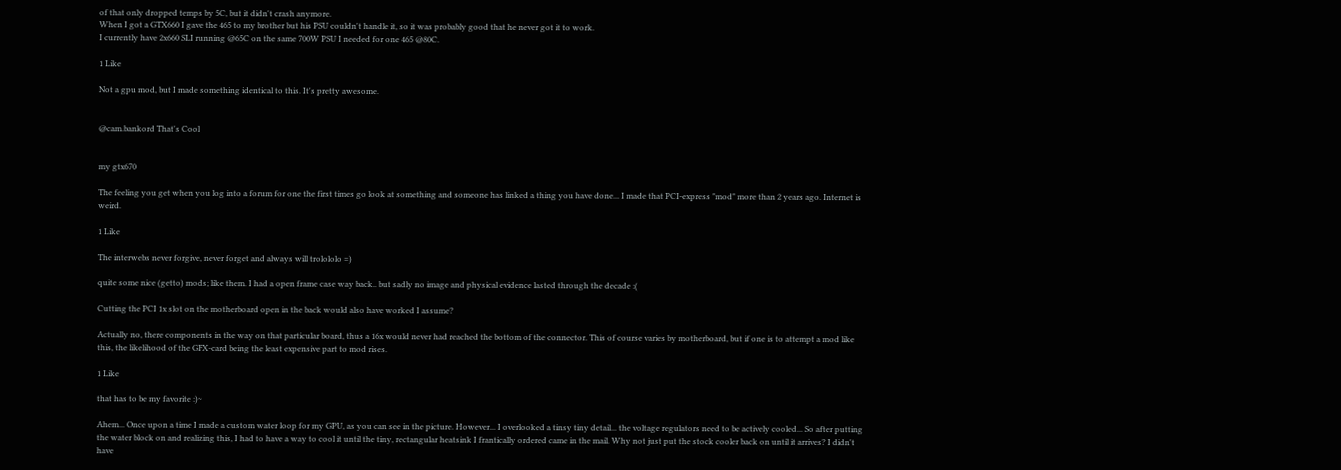of that only dropped temps by 5C, but it didn't crash anymore.
When I got a GTX660 I gave the 465 to my brother but his PSU couldn't handle it, so it was probably good that he never got it to work.
I currently have 2x660 SLI running @65C on the same 700W PSU I needed for one 465 @80C.

1 Like

Not a gpu mod, but I made something identical to this. It's pretty awesome.


@cam.bankord That's Cool


my gtx670

The feeling you get when you log into a forum for one the first times go look at something and someone has linked a thing you have done... I made that PCI-express "mod" more than 2 years ago. Internet is weird.

1 Like

The interwebs never forgive, never forget and always will trolololo =)

quite some nice (getto) mods; like them. I had a open frame case way back.. but sadly no image and physical evidence lasted through the decade :(

Cutting the PCI 1x slot on the motherboard open in the back would also have worked I assume?

Actually no, there components in the way on that particular board, thus a 16x would never had reached the bottom of the connector. This of course varies by motherboard, but if one is to attempt a mod like this, the likelihood of the GFX-card being the least expensive part to mod rises.

1 Like

that has to be my favorite :)~

Ahem... Once upon a time I made a custom water loop for my GPU, as you can see in the picture. However... I overlooked a tinsy tiny detail... the voltage regulators need to be actively cooled... So after putting the water block on and realizing this, I had to have a way to cool it until the tiny, rectangular heatsink I frantically ordered came in the mail. Why not just put the stock cooler back on until it arrives? I didn't have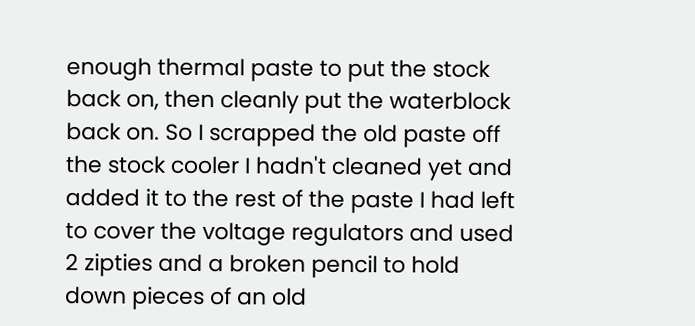enough thermal paste to put the stock back on, then cleanly put the waterblock back on. So I scrapped the old paste off the stock cooler I hadn't cleaned yet and added it to the rest of the paste I had left to cover the voltage regulators and used 2 zipties and a broken pencil to hold down pieces of an old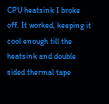CPU heatsink I broke off. It worked, keeping it cool enough till the heatsink and double sided thermal tape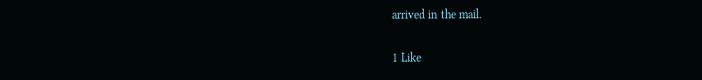arrived in the mail.

1 Like